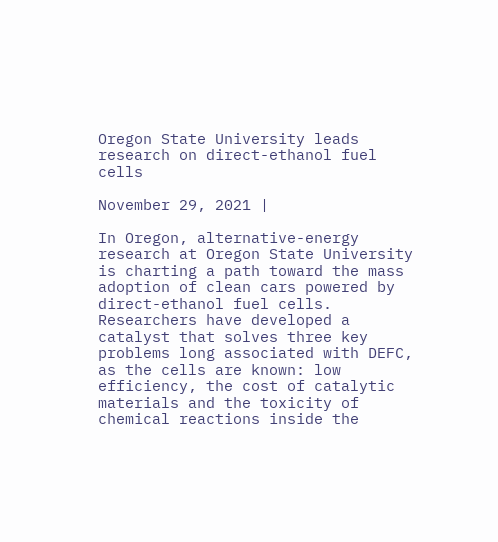Oregon State University leads research on direct-ethanol fuel cells

November 29, 2021 |

In Oregon, alternative-energy research at Oregon State University is charting a path toward the mass adoption of clean cars powered by direct-ethanol fuel cells. Researchers have developed a catalyst that solves three key problems long associated with DEFC, as the cells are known: low efficiency, the cost of catalytic materials and the toxicity of chemical reactions inside the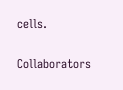cells.

Collaborators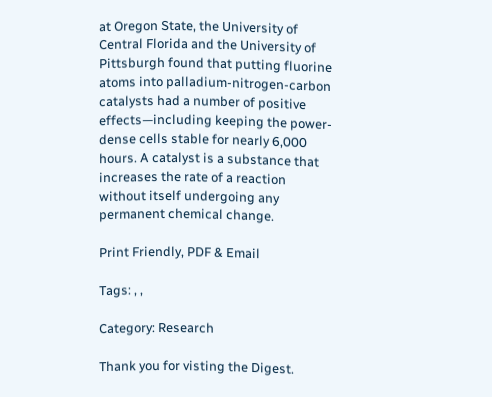at Oregon State, the University of Central Florida and the University of Pittsburgh found that putting fluorine atoms into palladium-nitrogen-carbon catalysts had a number of positive effects—including keeping the power-dense cells stable for nearly 6,000 hours. A catalyst is a substance that increases the rate of a reaction without itself undergoing any permanent chemical change.

Print Friendly, PDF & Email

Tags: , ,

Category: Research

Thank you for visting the Digest.